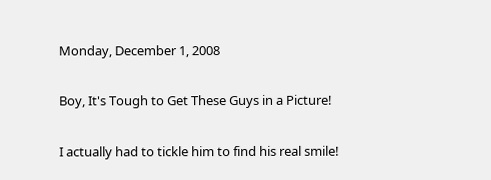Monday, December 1, 2008

Boy, It's Tough to Get These Guys in a Picture!

I actually had to tickle him to find his real smile!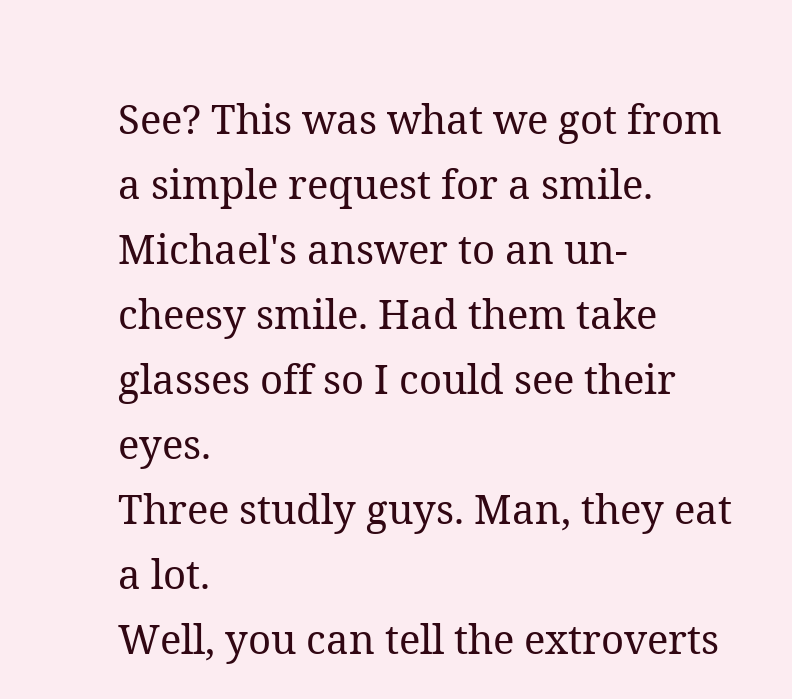See? This was what we got from a simple request for a smile.
Michael's answer to an un-cheesy smile. Had them take glasses off so I could see their eyes.
Three studly guys. Man, they eat a lot.
Well, you can tell the extroverts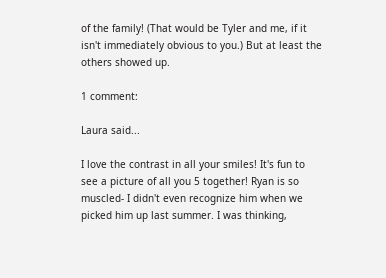of the family! (That would be Tyler and me, if it isn't immediately obvious to you.) But at least the others showed up.

1 comment:

Laura said...

I love the contrast in all your smiles! It's fun to see a picture of all you 5 together! Ryan is so muscled- I didn't even recognize him when we picked him up last summer. I was thinking,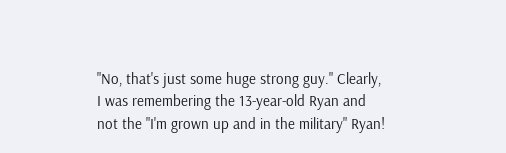"No, that's just some huge strong guy." Clearly, I was remembering the 13-year-old Ryan and not the "I'm grown up and in the military" Ryan!